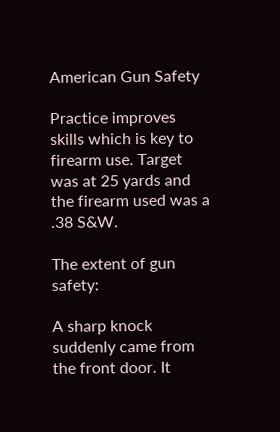American Gun Safety

Practice improves skills which is key to firearm use. Target was at 25 yards and the firearm used was a .38 S&W.

The extent of gun safety:

A sharp knock suddenly came from the front door. It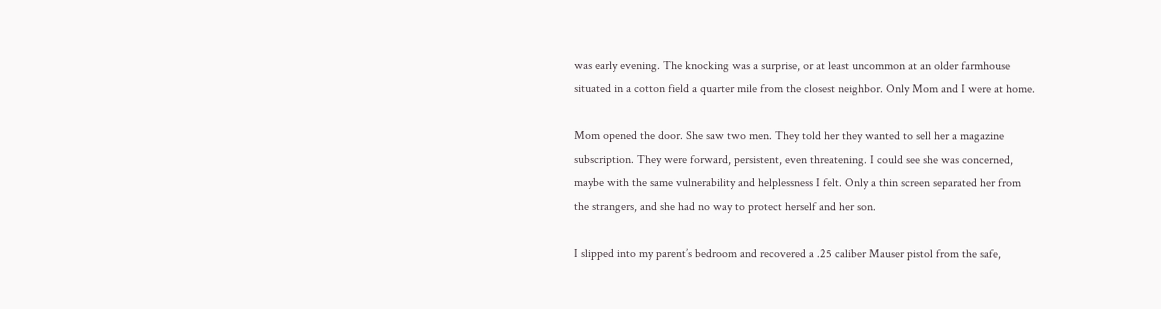was early evening. The knocking was a surprise, or at least uncommon at an older farmhouse situated in a cotton field a quarter mile from the closest neighbor. Only Mom and I were at home.

Mom opened the door. She saw two men. They told her they wanted to sell her a magazine subscription. They were forward, persistent, even threatening. I could see she was concerned, maybe with the same vulnerability and helplessness I felt. Only a thin screen separated her from the strangers, and she had no way to protect herself and her son.

I slipped into my parent’s bedroom and recovered a .25 caliber Mauser pistol from the safe,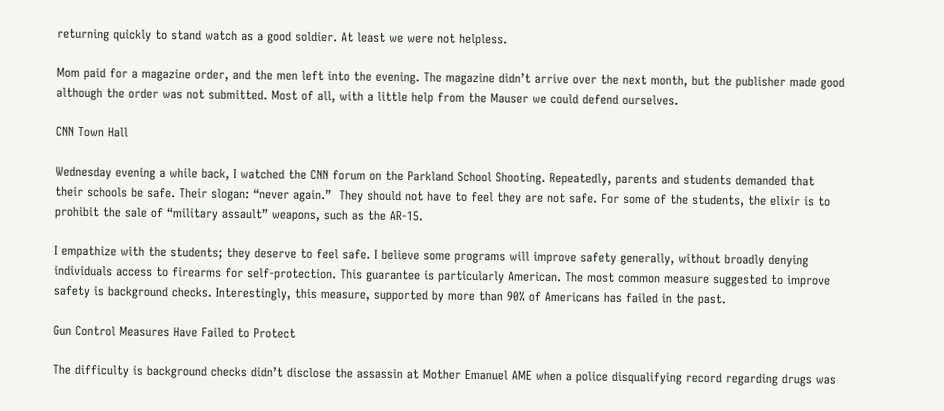returning quickly to stand watch as a good soldier. At least we were not helpless.

Mom paid for a magazine order, and the men left into the evening. The magazine didn’t arrive over the next month, but the publisher made good although the order was not submitted. Most of all, with a little help from the Mauser we could defend ourselves.

CNN Town Hall

Wednesday evening a while back, I watched the CNN forum on the Parkland School Shooting. Repeatedly, parents and students demanded that their schools be safe. Their slogan: “never again.”  They should not have to feel they are not safe. For some of the students, the elixir is to prohibit the sale of “military assault” weapons, such as the AR-15.

I empathize with the students; they deserve to feel safe. I believe some programs will improve safety generally, without broadly denying individuals access to firearms for self-protection. This guarantee is particularly American. The most common measure suggested to improve safety is background checks. Interestingly, this measure, supported by more than 90% of Americans has failed in the past.

Gun Control Measures Have Failed to Protect

The difficulty is background checks didn’t disclose the assassin at Mother Emanuel AME when a police disqualifying record regarding drugs was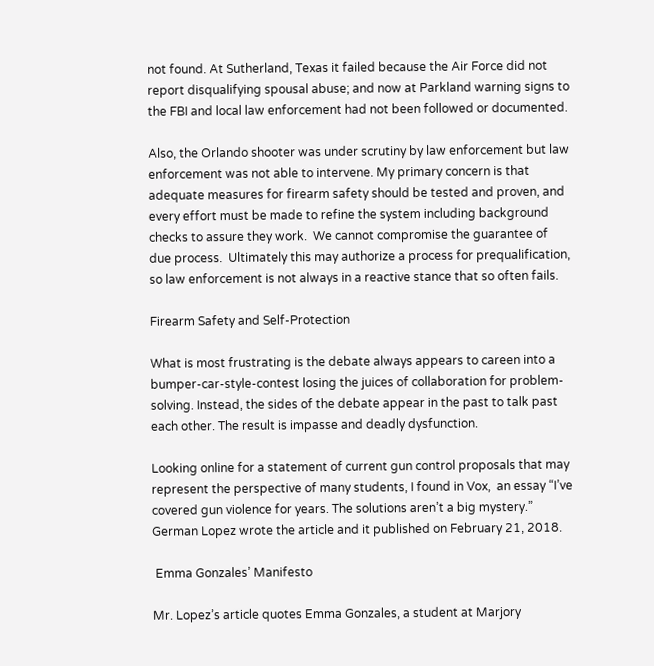not found. At Sutherland, Texas it failed because the Air Force did not report disqualifying spousal abuse; and now at Parkland warning signs to the FBI and local law enforcement had not been followed or documented.

Also, the Orlando shooter was under scrutiny by law enforcement but law enforcement was not able to intervene. My primary concern is that adequate measures for firearm safety should be tested and proven, and every effort must be made to refine the system including background checks to assure they work.  We cannot compromise the guarantee of  due process.  Ultimately this may authorize a process for prequalification, so law enforcement is not always in a reactive stance that so often fails.

Firearm Safety and Self-Protection

What is most frustrating is the debate always appears to careen into a bumper-car-style-contest losing the juices of collaboration for problem-solving. Instead, the sides of the debate appear in the past to talk past each other. The result is impasse and deadly dysfunction.

Looking online for a statement of current gun control proposals that may represent the perspective of many students, I found in Vox,  an essay “I’ve covered gun violence for years. The solutions aren’t a big mystery.” German Lopez wrote the article and it published on February 21, 2018.

 Emma Gonzales’ Manifesto

Mr. Lopez’s article quotes Emma Gonzales, a student at Marjory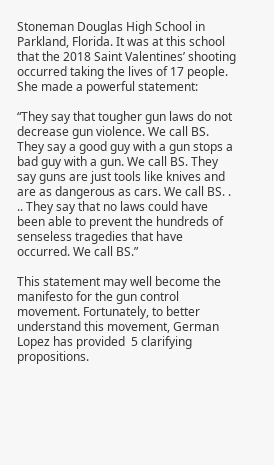Stoneman Douglas High School in Parkland, Florida. It was at this school that the 2018 Saint Valentines’ shooting occurred taking the lives of 17 people. She made a powerful statement:

“They say that tougher gun laws do not decrease gun violence. We call BS. They say a good guy with a gun stops a bad guy with a gun. We call BS. They say guns are just tools like knives and are as dangerous as cars. We call BS. . .. They say that no laws could have been able to prevent the hundreds of senseless tragedies that have occurred. We call BS.”

This statement may well become the manifesto for the gun control movement. Fortunately, to better understand this movement, German Lopez has provided  5 clarifying propositions.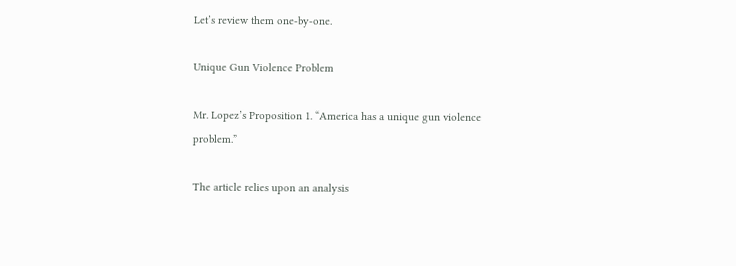Let’s review them one-by-one.

Unique Gun Violence Problem

Mr. Lopez’s Proposition 1. “America has a unique gun violence problem.”

The article relies upon an analysis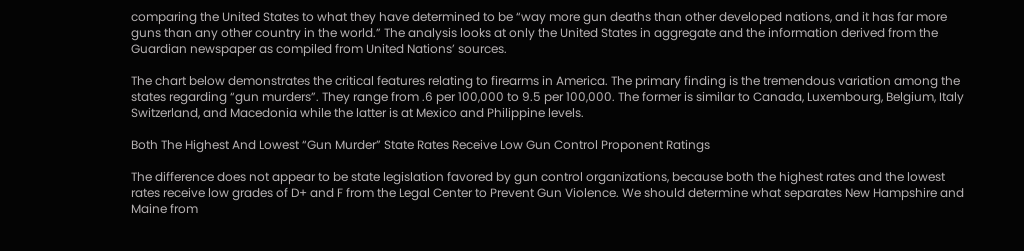comparing the United States to what they have determined to be “way more gun deaths than other developed nations, and it has far more guns than any other country in the world.” The analysis looks at only the United States in aggregate and the information derived from the Guardian newspaper as compiled from United Nations’ sources.

The chart below demonstrates the critical features relating to firearms in America. The primary finding is the tremendous variation among the states regarding “gun murders”. They range from .6 per 100,000 to 9.5 per 100,000. The former is similar to Canada, Luxembourg, Belgium, Italy Switzerland, and Macedonia while the latter is at Mexico and Philippine levels.

Both The Highest And Lowest “Gun Murder” State Rates Receive Low Gun Control Proponent Ratings

The difference does not appear to be state legislation favored by gun control organizations, because both the highest rates and the lowest rates receive low grades of D+ and F from the Legal Center to Prevent Gun Violence. We should determine what separates New Hampshire and Maine from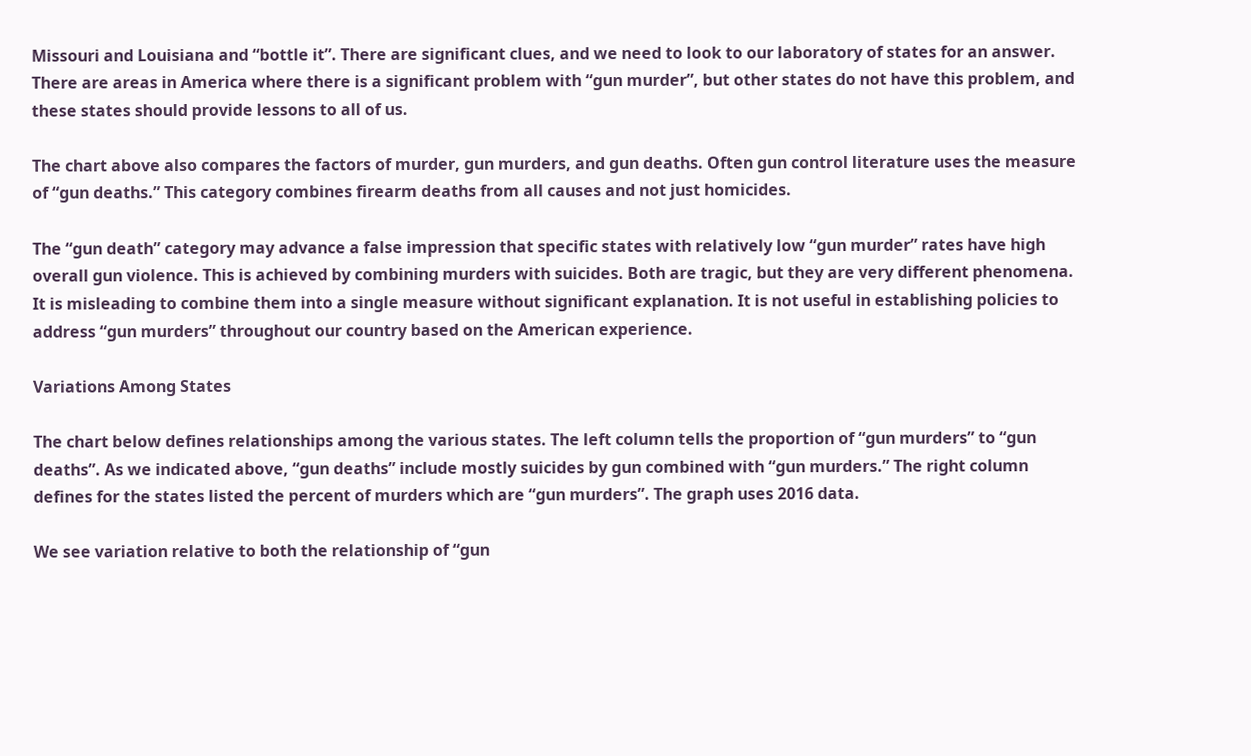Missouri and Louisiana and “bottle it”. There are significant clues, and we need to look to our laboratory of states for an answer. There are areas in America where there is a significant problem with “gun murder”, but other states do not have this problem, and these states should provide lessons to all of us.

The chart above also compares the factors of murder, gun murders, and gun deaths. Often gun control literature uses the measure of “gun deaths.” This category combines firearm deaths from all causes and not just homicides.

The “gun death” category may advance a false impression that specific states with relatively low “gun murder” rates have high overall gun violence. This is achieved by combining murders with suicides. Both are tragic, but they are very different phenomena. It is misleading to combine them into a single measure without significant explanation. It is not useful in establishing policies to address “gun murders” throughout our country based on the American experience.

Variations Among States

The chart below defines relationships among the various states. The left column tells the proportion of “gun murders” to “gun deaths”. As we indicated above, “gun deaths” include mostly suicides by gun combined with “gun murders.” The right column defines for the states listed the percent of murders which are “gun murders”. The graph uses 2016 data.

We see variation relative to both the relationship of “gun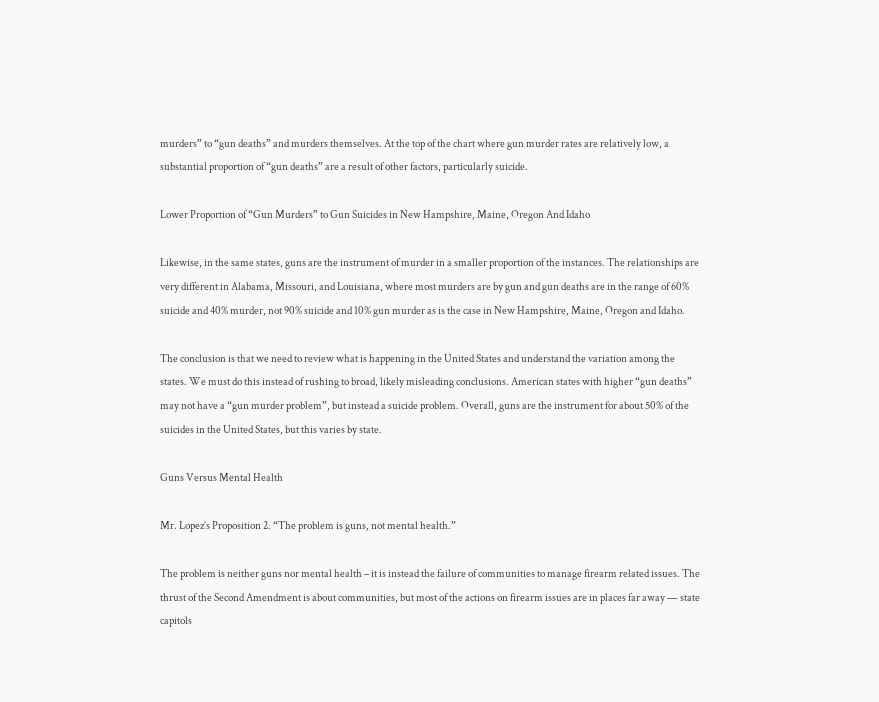murders” to “gun deaths” and murders themselves. At the top of the chart where gun murder rates are relatively low, a substantial proportion of “gun deaths” are a result of other factors, particularly suicide.

Lower Proportion of “Gun Murders” to Gun Suicides in New Hampshire, Maine, Oregon And Idaho

Likewise, in the same states, guns are the instrument of murder in a smaller proportion of the instances. The relationships are very different in Alabama, Missouri, and Louisiana, where most murders are by gun and gun deaths are in the range of 60% suicide and 40% murder, not 90% suicide and 10% gun murder as is the case in New Hampshire, Maine, Oregon and Idaho.

The conclusion is that we need to review what is happening in the United States and understand the variation among the states. We must do this instead of rushing to broad, likely misleading conclusions. American states with higher “gun deaths” may not have a “gun murder problem”, but instead a suicide problem. Overall, guns are the instrument for about 50% of the suicides in the United States, but this varies by state.

Guns Versus Mental Health

Mr. Lopez’s Proposition 2. “The problem is guns, not mental health.”

The problem is neither guns nor mental health – it is instead the failure of communities to manage firearm related issues. The thrust of the Second Amendment is about communities, but most of the actions on firearm issues are in places far away — state capitols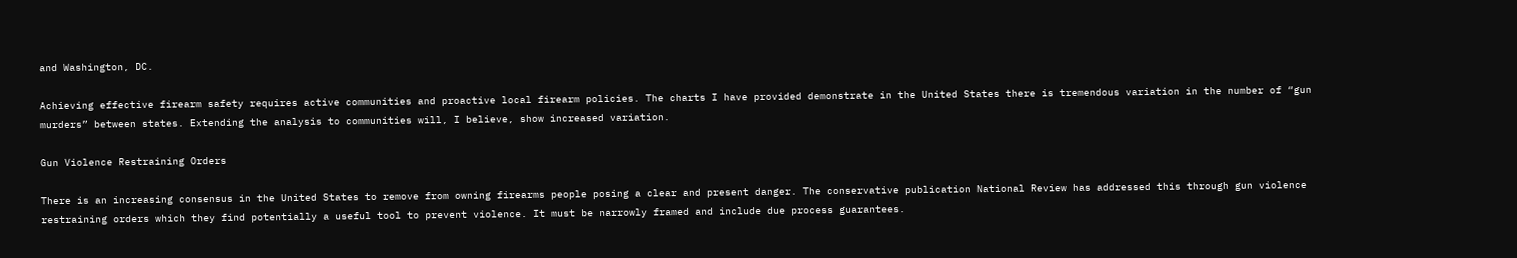and Washington, DC.

Achieving effective firearm safety requires active communities and proactive local firearm policies. The charts I have provided demonstrate in the United States there is tremendous variation in the number of “gun murders” between states. Extending the analysis to communities will, I believe, show increased variation.

Gun Violence Restraining Orders

There is an increasing consensus in the United States to remove from owning firearms people posing a clear and present danger. The conservative publication National Review has addressed this through gun violence restraining orders which they find potentially a useful tool to prevent violence. It must be narrowly framed and include due process guarantees.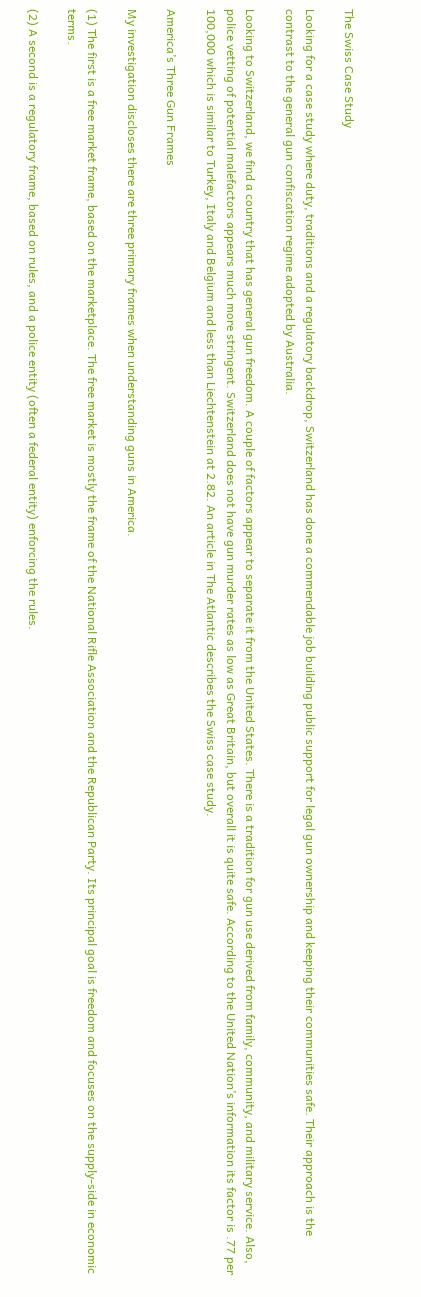The Swiss Case Study

Looking for a case study where duty, traditions and a regulatory backdrop, Switzerland has done a commendable job building public support for legal gun ownership and keeping their communities safe. Their approach is the contrast to the general gun confiscation regime adopted by Australia.

Looking to Switzerland, we find a country that has general gun freedom. A couple of factors appear to separate it from the United States. There is a tradition for gun use derived from family, community, and military service. Also, police vetting of potential malefactors appears much more stringent. Switzerland does not have gun murder rates as low as Great Britain, but overall it is quite safe. According to the United Nation’s information its factor is .77 per 100,000 which is similar to Turkey, Italy and Belgium and less than Liechtenstein at 2.82. An article in The Atlantic describes the Swiss case study.

America’s Three Gun Frames

My investigation discloses there are three primary frames when understanding guns in America.

(1) The first is a free market frame, based on the marketplace. The free market is mostly the frame of the National Rifle Association and the Republican Party. Its principal goal is freedom and focuses on the supply-side in economic terms.

(2) A second is a regulatory frame, based on rules, and a police entity (often a federal entity) enforcing the rules.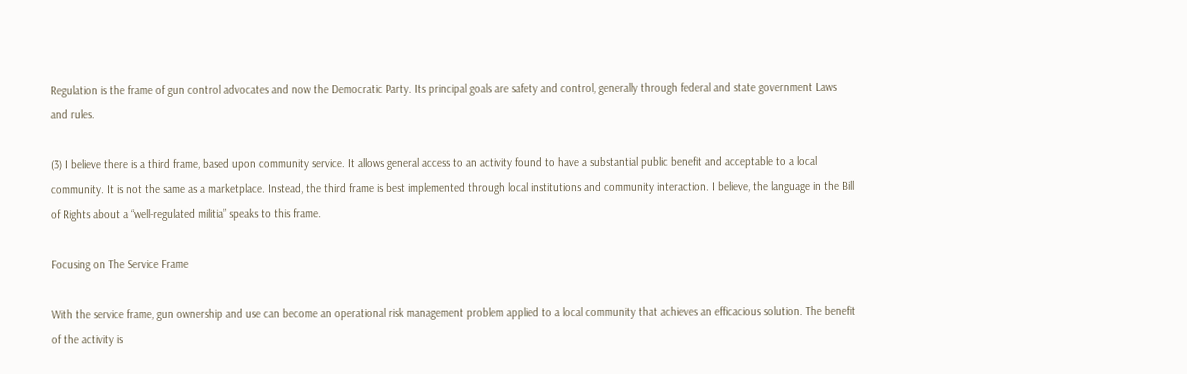Regulation is the frame of gun control advocates and now the Democratic Party. Its principal goals are safety and control, generally through federal and state government Laws and rules.

(3) I believe there is a third frame, based upon community service. It allows general access to an activity found to have a substantial public benefit and acceptable to a local community. It is not the same as a marketplace. Instead, the third frame is best implemented through local institutions and community interaction. I believe, the language in the Bill of Rights about a “well-regulated militia” speaks to this frame.

Focusing on The Service Frame

With the service frame, gun ownership and use can become an operational risk management problem applied to a local community that achieves an efficacious solution. The benefit of the activity is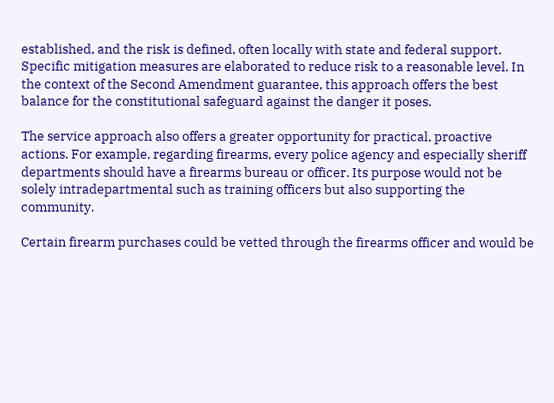established, and the risk is defined, often locally with state and federal support. Specific mitigation measures are elaborated to reduce risk to a reasonable level. In the context of the Second Amendment guarantee, this approach offers the best balance for the constitutional safeguard against the danger it poses.

The service approach also offers a greater opportunity for practical, proactive actions. For example, regarding firearms, every police agency and especially sheriff departments should have a firearms bureau or officer. Its purpose would not be solely intradepartmental such as training officers but also supporting the community.

Certain firearm purchases could be vetted through the firearms officer and would be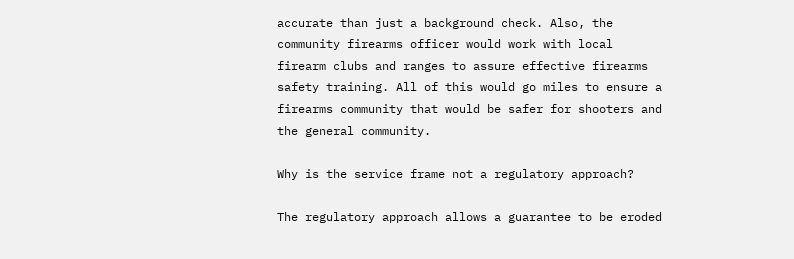accurate than just a background check. Also, the community firearms officer would work with local firearm clubs and ranges to assure effective firearms safety training. All of this would go miles to ensure a firearms community that would be safer for shooters and the general community.

Why is the service frame not a regulatory approach?

The regulatory approach allows a guarantee to be eroded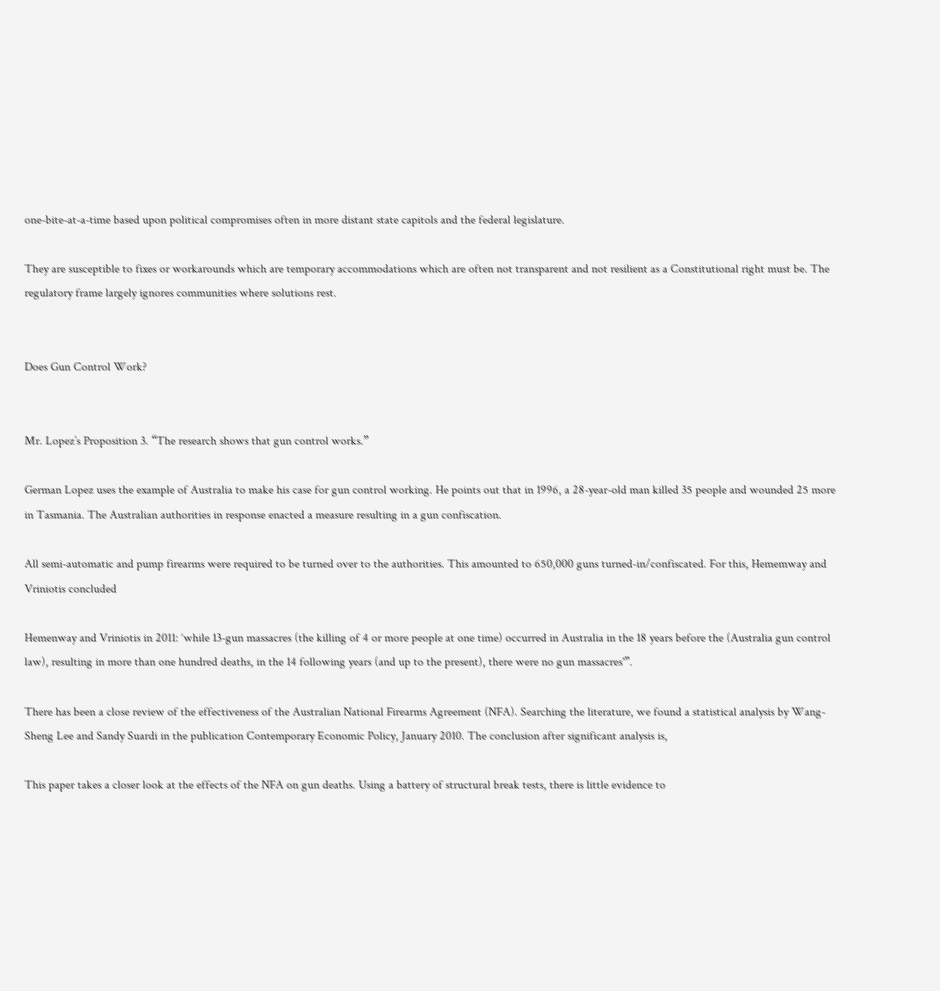one-bite-at-a-time based upon political compromises often in more distant state capitols and the federal legislature.

They are susceptible to fixes or workarounds which are temporary accommodations which are often not transparent and not resilient as a Constitutional right must be. The regulatory frame largely ignores communities where solutions rest.


Does Gun Control Work?


Mr. Lopez’s Proposition 3. “The research shows that gun control works.”

German Lopez uses the example of Australia to make his case for gun control working. He points out that in 1996, a 28-year-old man killed 35 people and wounded 25 more in Tasmania. The Australian authorities in response enacted a measure resulting in a gun confiscation.

All semi-automatic and pump firearms were required to be turned over to the authorities. This amounted to 650,000 guns turned-in/confiscated. For this, Hememway and Vriniotis concluded

Hemenway and Vriniotis in 2011: ‘while 13-gun massacres (the killing of 4 or more people at one time) occurred in Australia in the 18 years before the (Australia gun control law), resulting in more than one hundred deaths, in the 14 following years (and up to the present), there were no gun massacres'”.

There has been a close review of the effectiveness of the Australian National Firearms Agreement (NFA). Searching the literature, we found a statistical analysis by Wang-Sheng Lee and Sandy Suardi in the publication Contemporary Economic Policy, January 2010. The conclusion after significant analysis is,

This paper takes a closer look at the effects of the NFA on gun deaths. Using a battery of structural break tests, there is little evidence to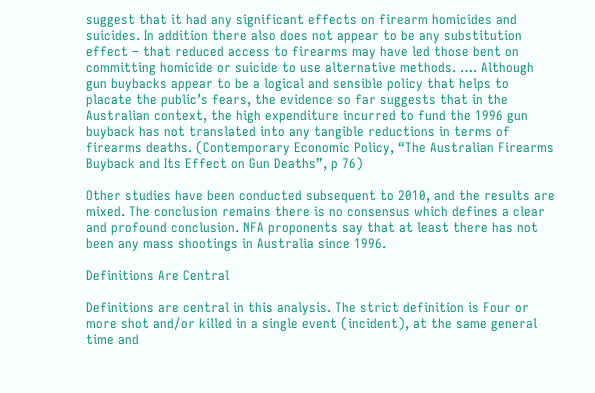suggest that it had any significant effects on firearm homicides and suicides. In addition there also does not appear to be any substitution effect – that reduced access to firearms may have led those bent on committing homicide or suicide to use alternative methods. …. Although gun buybacks appear to be a logical and sensible policy that helps to placate the public’s fears, the evidence so far suggests that in the Australian context, the high expenditure incurred to fund the 1996 gun buyback has not translated into any tangible reductions in terms of firearms deaths. (Contemporary Economic Policy, “The Australian Firearms Buyback and Its Effect on Gun Deaths”, p 76)

Other studies have been conducted subsequent to 2010, and the results are mixed. The conclusion remains there is no consensus which defines a clear and profound conclusion. NFA proponents say that at least there has not been any mass shootings in Australia since 1996.

Definitions Are Central

Definitions are central in this analysis. The strict definition is Four or more shot and/or killed in a single event (incident), at the same general time and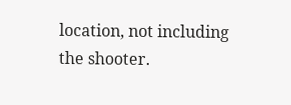location, not including the shooter.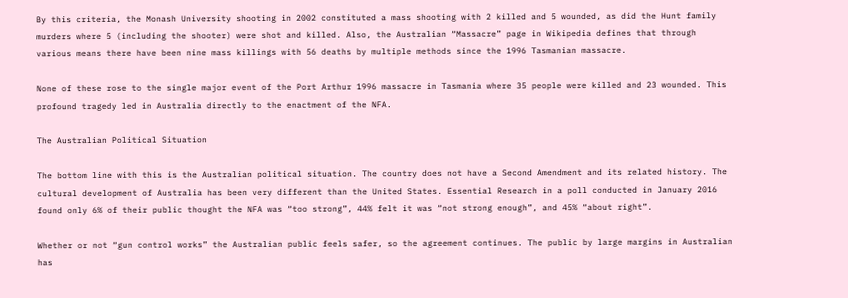By this criteria, the Monash University shooting in 2002 constituted a mass shooting with 2 killed and 5 wounded, as did the Hunt family murders where 5 (including the shooter) were shot and killed. Also, the Australian “Massacre” page in Wikipedia defines that through various means there have been nine mass killings with 56 deaths by multiple methods since the 1996 Tasmanian massacre.

None of these rose to the single major event of the Port Arthur 1996 massacre in Tasmania where 35 people were killed and 23 wounded. This profound tragedy led in Australia directly to the enactment of the NFA.

The Australian Political Situation

The bottom line with this is the Australian political situation. The country does not have a Second Amendment and its related history. The cultural development of Australia has been very different than the United States. Essential Research in a poll conducted in January 2016 found only 6% of their public thought the NFA was “too strong”, 44% felt it was “not strong enough”, and 45% “about right”.

Whether or not “gun control works” the Australian public feels safer, so the agreement continues. The public by large margins in Australian has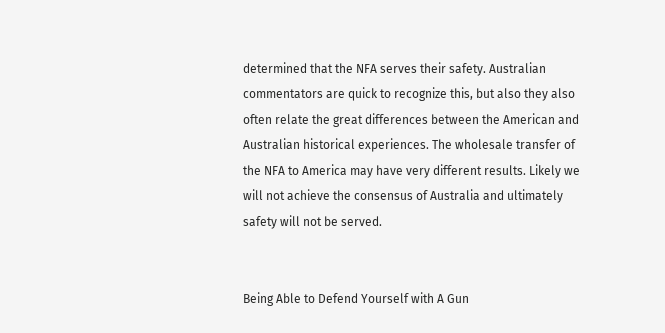determined that the NFA serves their safety. Australian commentators are quick to recognize this, but also they also often relate the great differences between the American and Australian historical experiences. The wholesale transfer of the NFA to America may have very different results. Likely we will not achieve the consensus of Australia and ultimately safety will not be served.


Being Able to Defend Yourself with A Gun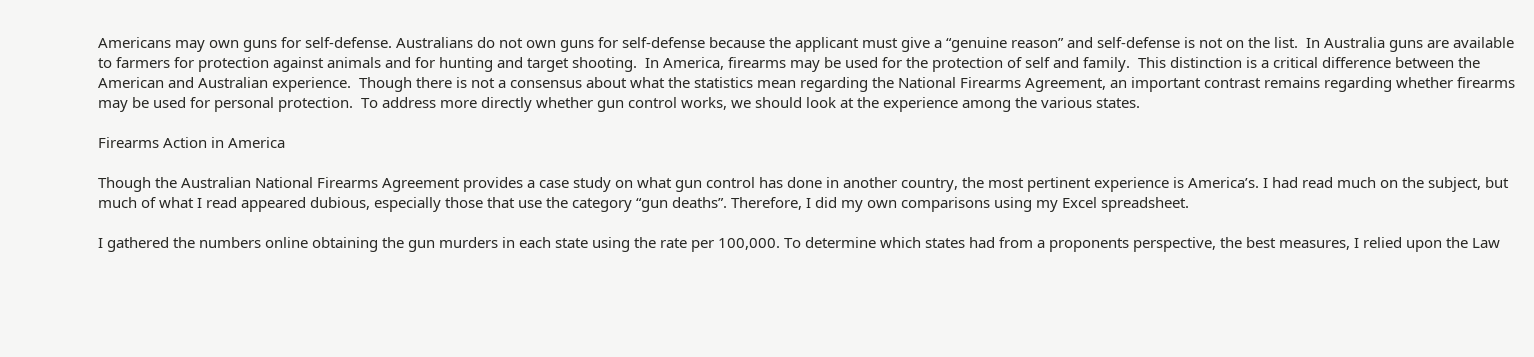Americans may own guns for self-defense. Australians do not own guns for self-defense because the applicant must give a “genuine reason” and self-defense is not on the list.  In Australia guns are available to farmers for protection against animals and for hunting and target shooting.  In America, firearms may be used for the protection of self and family.  This distinction is a critical difference between the American and Australian experience.  Though there is not a consensus about what the statistics mean regarding the National Firearms Agreement, an important contrast remains regarding whether firearms may be used for personal protection.  To address more directly whether gun control works, we should look at the experience among the various states.

Firearms Action in America

Though the Australian National Firearms Agreement provides a case study on what gun control has done in another country, the most pertinent experience is America’s. I had read much on the subject, but much of what I read appeared dubious, especially those that use the category “gun deaths”. Therefore, I did my own comparisons using my Excel spreadsheet.

I gathered the numbers online obtaining the gun murders in each state using the rate per 100,000. To determine which states had from a proponents perspective, the best measures, I relied upon the Law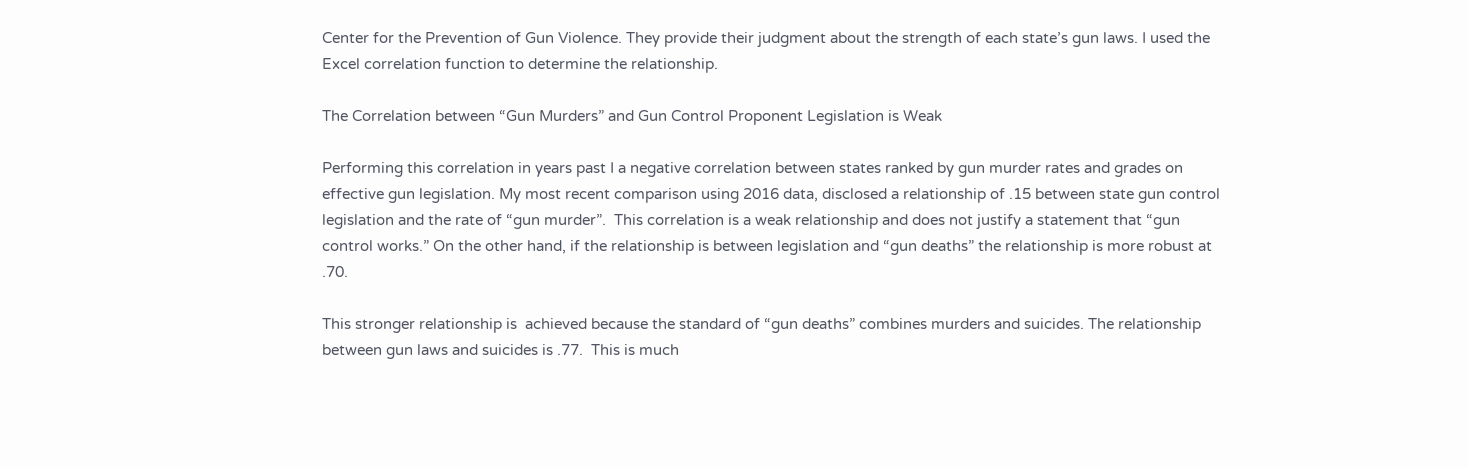Center for the Prevention of Gun Violence. They provide their judgment about the strength of each state’s gun laws. I used the Excel correlation function to determine the relationship.

The Correlation between “Gun Murders” and Gun Control Proponent Legislation is Weak

Performing this correlation in years past I a negative correlation between states ranked by gun murder rates and grades on effective gun legislation. My most recent comparison using 2016 data, disclosed a relationship of .15 between state gun control legislation and the rate of “gun murder”.  This correlation is a weak relationship and does not justify a statement that “gun control works.” On the other hand, if the relationship is between legislation and “gun deaths” the relationship is more robust at .70.

This stronger relationship is  achieved because the standard of “gun deaths” combines murders and suicides. The relationship between gun laws and suicides is .77.  This is much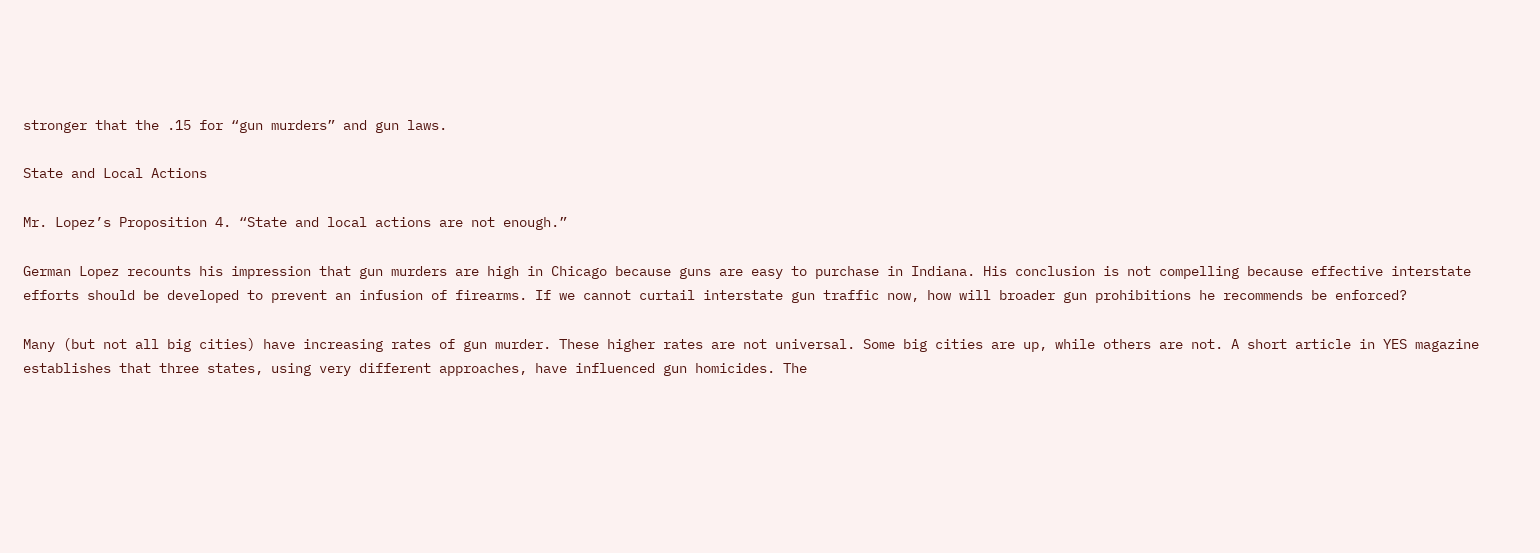stronger that the .15 for “gun murders” and gun laws.

State and Local Actions

Mr. Lopez’s Proposition 4. “State and local actions are not enough.”

German Lopez recounts his impression that gun murders are high in Chicago because guns are easy to purchase in Indiana. His conclusion is not compelling because effective interstate efforts should be developed to prevent an infusion of firearms. If we cannot curtail interstate gun traffic now, how will broader gun prohibitions he recommends be enforced?

Many (but not all big cities) have increasing rates of gun murder. These higher rates are not universal. Some big cities are up, while others are not. A short article in YES magazine establishes that three states, using very different approaches, have influenced gun homicides. The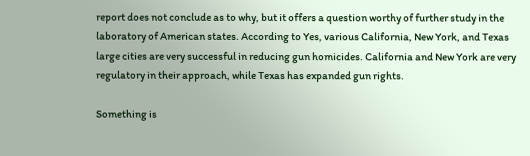report does not conclude as to why, but it offers a question worthy of further study in the laboratory of American states. According to Yes, various California, New York, and Texas large cities are very successful in reducing gun homicides. California and New York are very regulatory in their approach, while Texas has expanded gun rights.

Something is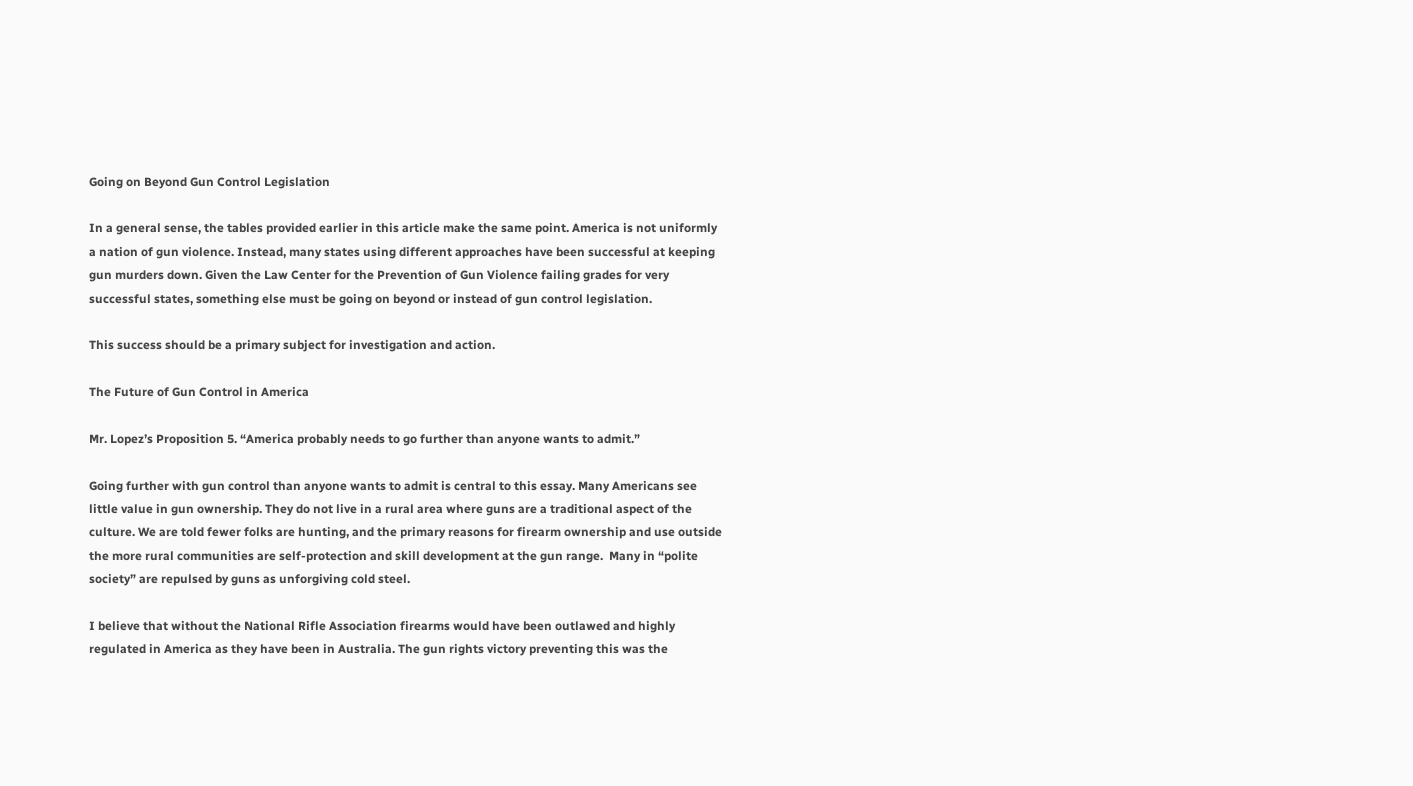Going on Beyond Gun Control Legislation

In a general sense, the tables provided earlier in this article make the same point. America is not uniformly a nation of gun violence. Instead, many states using different approaches have been successful at keeping gun murders down. Given the Law Center for the Prevention of Gun Violence failing grades for very successful states, something else must be going on beyond or instead of gun control legislation.

This success should be a primary subject for investigation and action.

The Future of Gun Control in America

Mr. Lopez’s Proposition 5. “America probably needs to go further than anyone wants to admit.”

Going further with gun control than anyone wants to admit is central to this essay. Many Americans see little value in gun ownership. They do not live in a rural area where guns are a traditional aspect of the culture. We are told fewer folks are hunting, and the primary reasons for firearm ownership and use outside the more rural communities are self-protection and skill development at the gun range.  Many in “polite society” are repulsed by guns as unforgiving cold steel.

I believe that without the National Rifle Association firearms would have been outlawed and highly regulated in America as they have been in Australia. The gun rights victory preventing this was the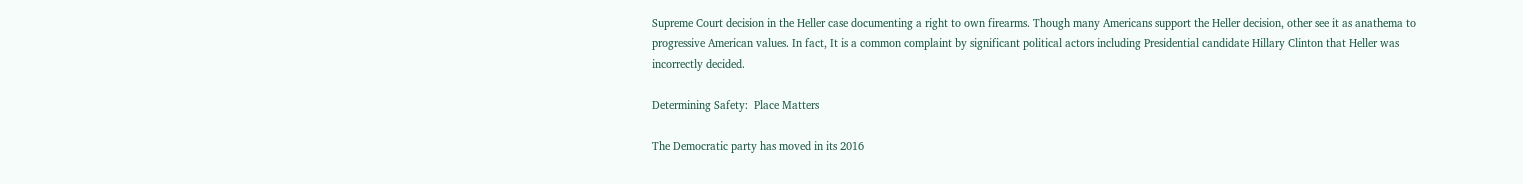Supreme Court decision in the Heller case documenting a right to own firearms. Though many Americans support the Heller decision, other see it as anathema to progressive American values. In fact, It is a common complaint by significant political actors including Presidential candidate Hillary Clinton that Heller was incorrectly decided.

Determining Safety:  Place Matters

The Democratic party has moved in its 2016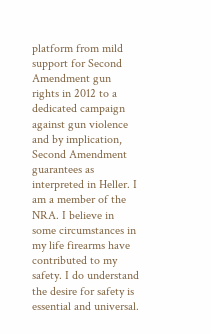platform from mild support for Second Amendment gun rights in 2012 to a dedicated campaign against gun violence and by implication, Second Amendment guarantees as interpreted in Heller. I am a member of the NRA. I believe in some circumstances in my life firearms have contributed to my safety. I do understand the desire for safety is essential and universal.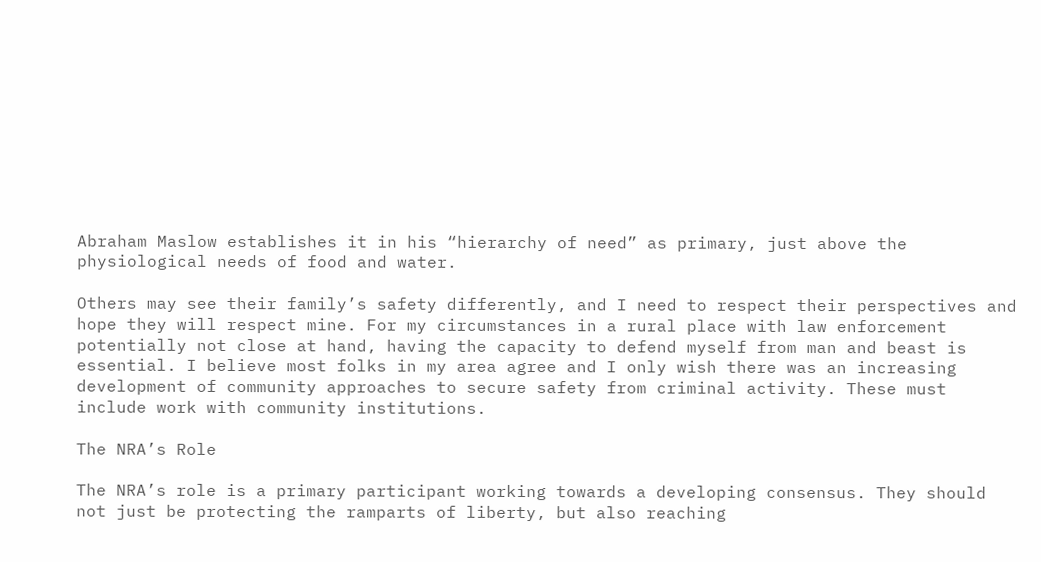Abraham Maslow establishes it in his “hierarchy of need” as primary, just above the physiological needs of food and water.

Others may see their family’s safety differently, and I need to respect their perspectives and hope they will respect mine. For my circumstances in a rural place with law enforcement potentially not close at hand, having the capacity to defend myself from man and beast is essential. I believe most folks in my area agree and I only wish there was an increasing development of community approaches to secure safety from criminal activity. These must include work with community institutions.

The NRA’s Role

The NRA’s role is a primary participant working towards a developing consensus. They should not just be protecting the ramparts of liberty, but also reaching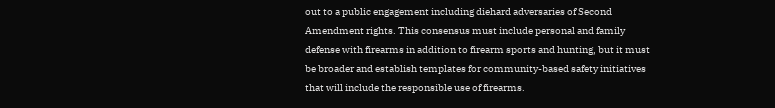out to a public engagement including diehard adversaries of Second Amendment rights. This consensus must include personal and family defense with firearms in addition to firearm sports and hunting, but it must be broader and establish templates for community-based safety initiatives that will include the responsible use of firearms.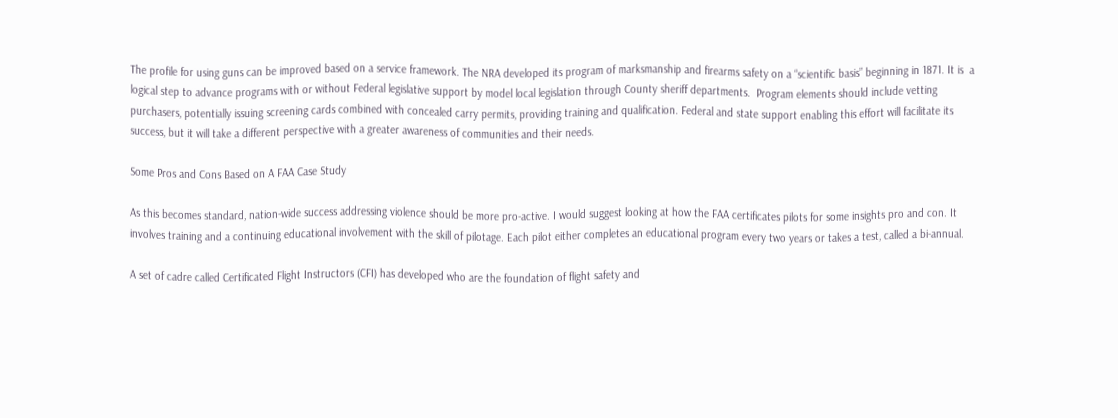The profile for using guns can be improved based on a service framework. The NRA developed its program of marksmanship and firearms safety on a “scientific basis” beginning in 1871. It is  a logical step to advance programs with or without Federal legislative support by model local legislation through County sheriff departments.  Program elements should include vetting purchasers, potentially issuing screening cards combined with concealed carry permits, providing training and qualification. Federal and state support enabling this effort will facilitate its success, but it will take a different perspective with a greater awareness of communities and their needs.

Some Pros and Cons Based on A FAA Case Study

As this becomes standard, nation-wide success addressing violence should be more pro-active. I would suggest looking at how the FAA certificates pilots for some insights pro and con. It involves training and a continuing educational involvement with the skill of pilotage. Each pilot either completes an educational program every two years or takes a test, called a bi-annual.

A set of cadre called Certificated Flight Instructors (CFI) has developed who are the foundation of flight safety and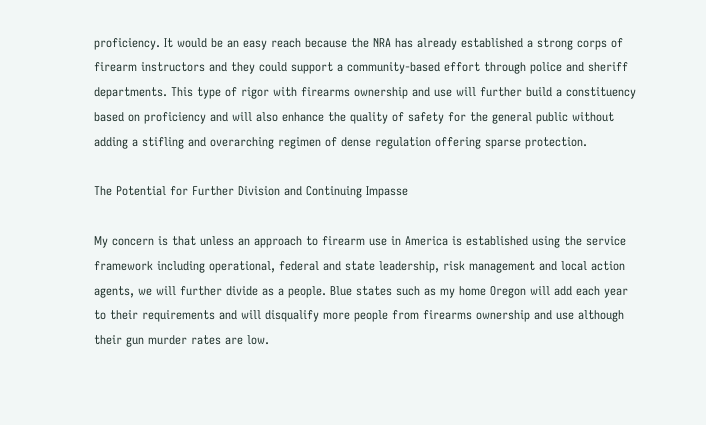proficiency. It would be an easy reach because the NRA has already established a strong corps of firearm instructors and they could support a community-based effort through police and sheriff departments. This type of rigor with firearms ownership and use will further build a constituency based on proficiency and will also enhance the quality of safety for the general public without adding a stifling and overarching regimen of dense regulation offering sparse protection.

The Potential for Further Division and Continuing Impasse

My concern is that unless an approach to firearm use in America is established using the service framework including operational, federal and state leadership, risk management and local action agents, we will further divide as a people. Blue states such as my home Oregon will add each year to their requirements and will disqualify more people from firearms ownership and use although their gun murder rates are low.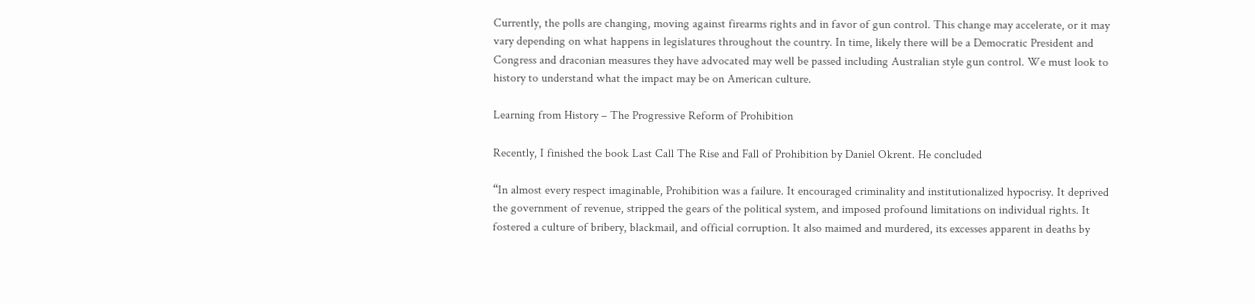Currently, the polls are changing, moving against firearms rights and in favor of gun control. This change may accelerate, or it may vary depending on what happens in legislatures throughout the country. In time, likely there will be a Democratic President and Congress and draconian measures they have advocated may well be passed including Australian style gun control. We must look to history to understand what the impact may be on American culture.

Learning from History – The Progressive Reform of Prohibition

Recently, I finished the book Last Call The Rise and Fall of Prohibition by Daniel Okrent. He concluded

“In almost every respect imaginable, Prohibition was a failure. It encouraged criminality and institutionalized hypocrisy. It deprived the government of revenue, stripped the gears of the political system, and imposed profound limitations on individual rights. It fostered a culture of bribery, blackmail, and official corruption. It also maimed and murdered, its excesses apparent in deaths by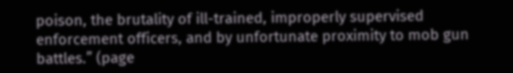poison, the brutality of ill-trained, improperly supervised enforcement officers, and by unfortunate proximity to mob gun battles.” (page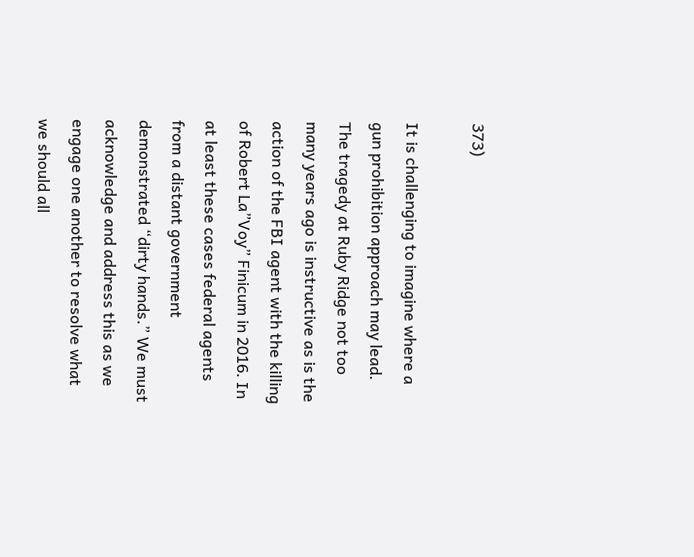373)

It is challenging to imagine where a gun prohibition approach may lead. The tragedy at Ruby Ridge not too many years ago is instructive as is the action of the FBI agent with the killing of Robert La”Voy” Finicum in 2016. In at least these cases federal agents from a distant government demonstrated “dirty hands.” We must acknowledge and address this as we engage one another to resolve what we should all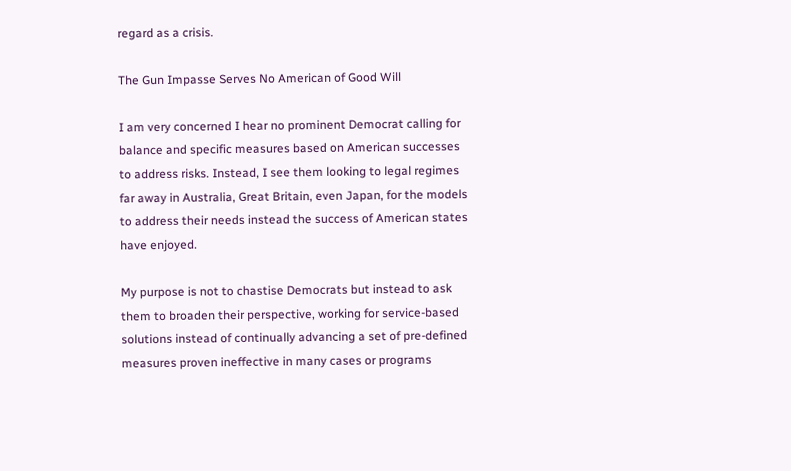regard as a crisis.

The Gun Impasse Serves No American of Good Will

I am very concerned I hear no prominent Democrat calling for balance and specific measures based on American successes to address risks. Instead, I see them looking to legal regimes far away in Australia, Great Britain, even Japan, for the models to address their needs instead the success of American states have enjoyed.

My purpose is not to chastise Democrats but instead to ask them to broaden their perspective, working for service-based solutions instead of continually advancing a set of pre-defined measures proven ineffective in many cases or programs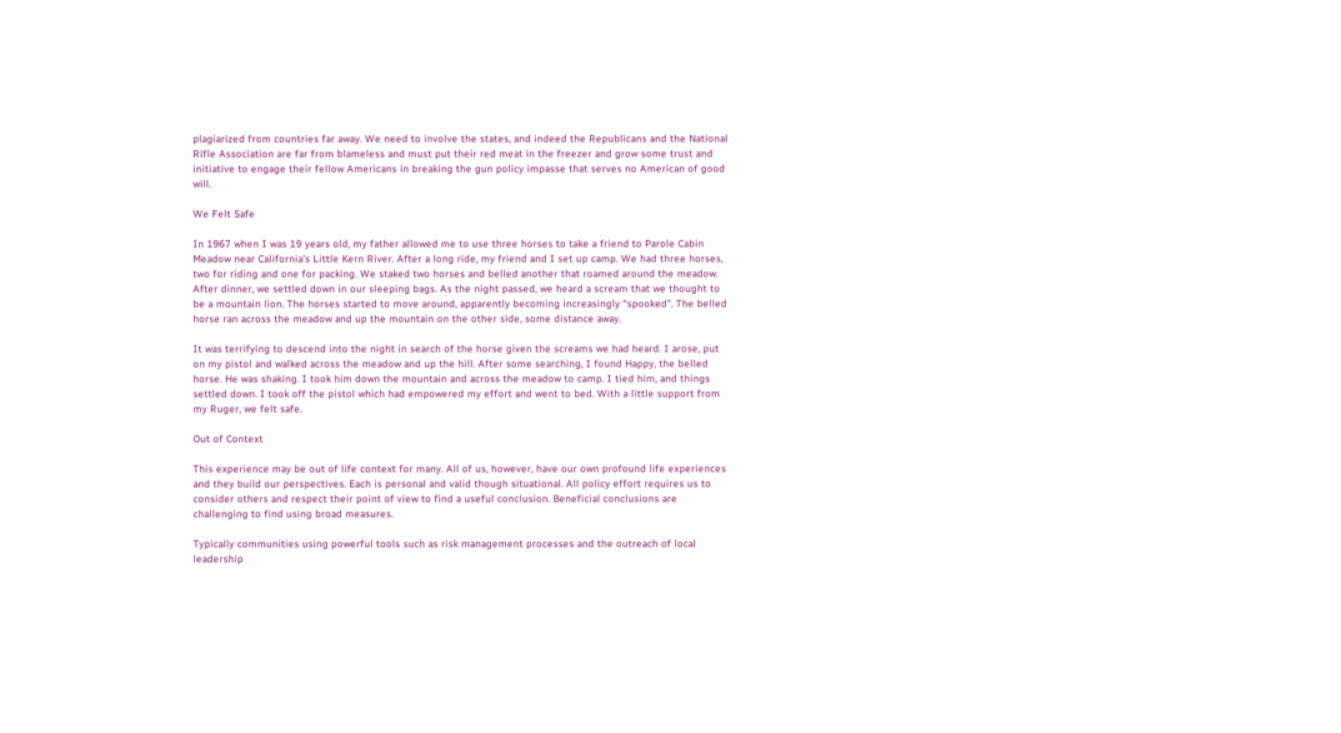plagiarized from countries far away. We need to involve the states, and indeed the Republicans and the National Rifle Association are far from blameless and must put their red meat in the freezer and grow some trust and initiative to engage their fellow Americans in breaking the gun policy impasse that serves no American of good will.

We Felt Safe

In 1967 when I was 19 years old, my father allowed me to use three horses to take a friend to Parole Cabin Meadow near California’s Little Kern River. After a long ride, my friend and I set up camp. We had three horses, two for riding and one for packing. We staked two horses and belled another that roamed around the meadow. After dinner, we settled down in our sleeping bags. As the night passed, we heard a scream that we thought to be a mountain lion. The horses started to move around, apparently becoming increasingly “spooked”. The belled horse ran across the meadow and up the mountain on the other side, some distance away.

It was terrifying to descend into the night in search of the horse given the screams we had heard. I arose, put on my pistol and walked across the meadow and up the hill. After some searching, I found Happy, the belled horse. He was shaking. I took him down the mountain and across the meadow to camp. I tied him, and things settled down. I took off the pistol which had empowered my effort and went to bed. With a little support from my Ruger, we felt safe.

Out of Context

This experience may be out of life context for many. All of us, however, have our own profound life experiences and they build our perspectives. Each is personal and valid though situational. All policy effort requires us to consider others and respect their point of view to find a useful conclusion. Beneficial conclusions are challenging to find using broad measures.

Typically communities using powerful tools such as risk management processes and the outreach of local leadership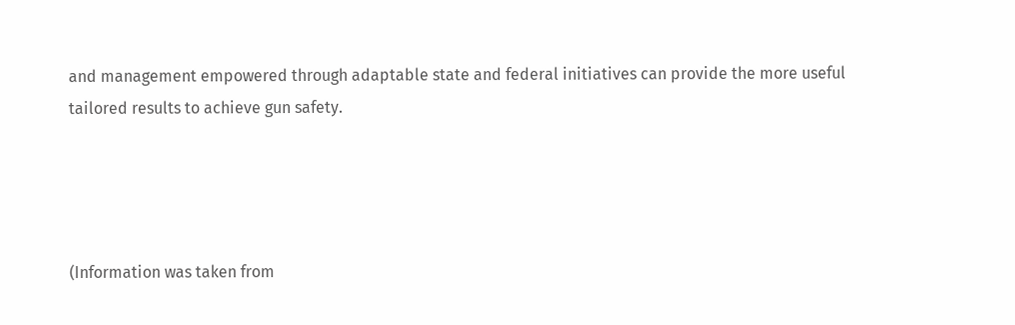and management empowered through adaptable state and federal initiatives can provide the more useful tailored results to achieve gun safety.




(Information was taken from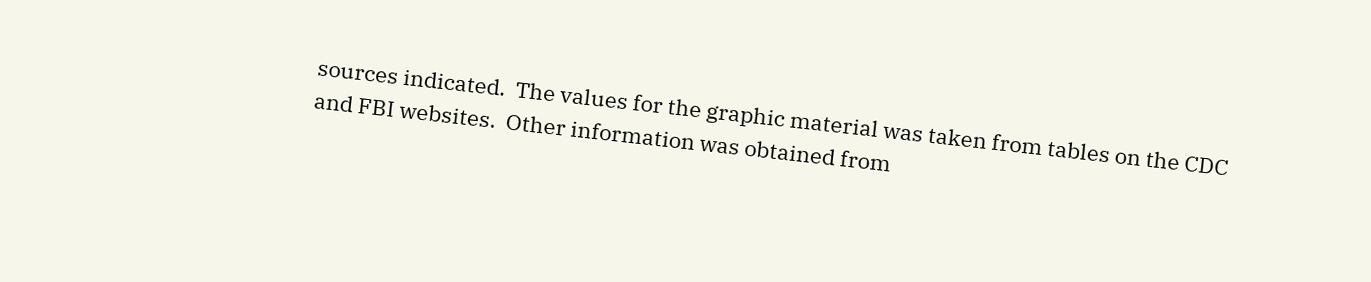sources indicated.  The values for the graphic material was taken from tables on the CDC and FBI websites.  Other information was obtained from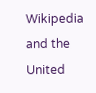Wikipedia and the United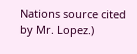Nations source cited by Mr. Lopez.)